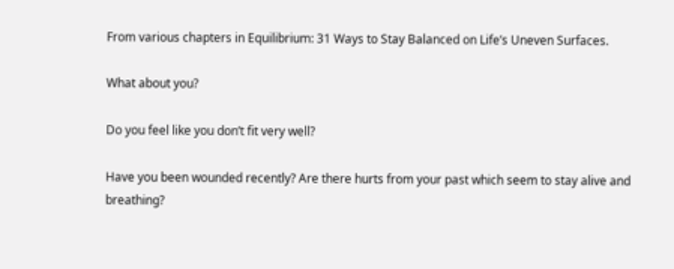From various chapters in Equilibrium: 31 Ways to Stay Balanced on Life’s Uneven Surfaces.

What about you?

Do you feel like you don’t fit very well?

Have you been wounded recently? Are there hurts from your past which seem to stay alive and breathing?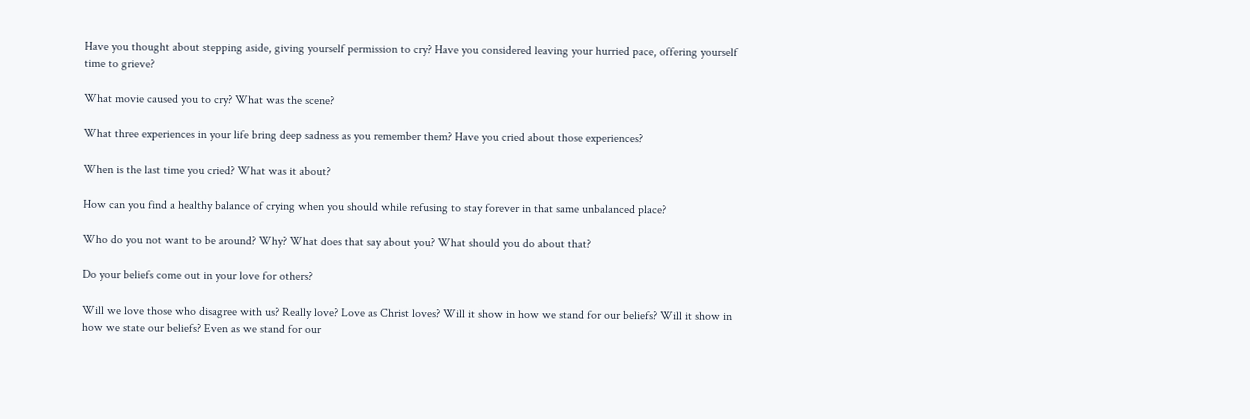Have you thought about stepping aside, giving yourself permission to cry? Have you considered leaving your hurried pace, offering yourself time to grieve?

What movie caused you to cry? What was the scene?

What three experiences in your life bring deep sadness as you remember them? Have you cried about those experiences?

When is the last time you cried? What was it about?

How can you find a healthy balance of crying when you should while refusing to stay forever in that same unbalanced place?

Who do you not want to be around? Why? What does that say about you? What should you do about that?

Do your beliefs come out in your love for others?

Will we love those who disagree with us? Really love? Love as Christ loves? Will it show in how we stand for our beliefs? Will it show in how we state our beliefs? Even as we stand for our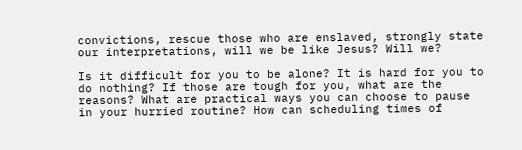convictions, rescue those who are enslaved, strongly state our interpretations, will we be like Jesus? Will we?

Is it difficult for you to be alone? It is hard for you to do nothing? If those are tough for you, what are the reasons? What are practical ways you can choose to pause in your hurried routine? How can scheduling times of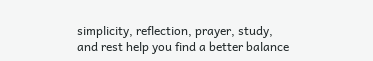simplicity, reflection, prayer, study, and rest help you find a better balance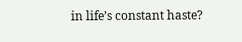in life’s constant haste?